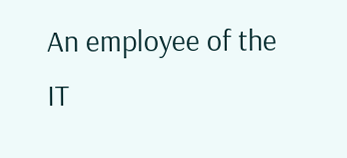An employee of the IT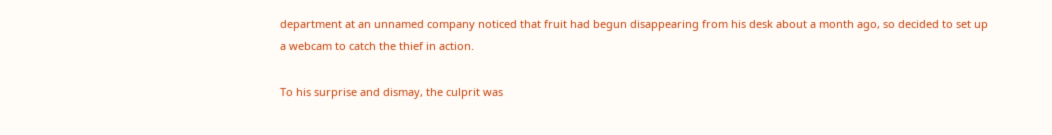department at an unnamed company noticed that fruit had begun disappearing from his desk about a month ago, so decided to set up a webcam to catch the thief in action.

To his surprise and dismay, the culprit was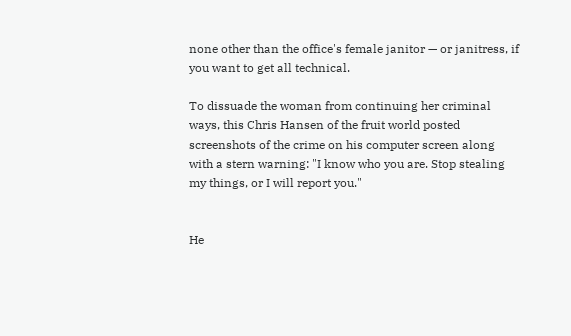none other than the office's female janitor — or janitress, if you want to get all technical.

To dissuade the woman from continuing her criminal ways, this Chris Hansen of the fruit world posted screenshots of the crime on his computer screen along with a stern warning: "I know who you are. Stop stealing my things, or I will report you."


He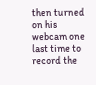then turned on his webcam one last time to record the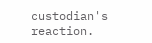custodian's reaction.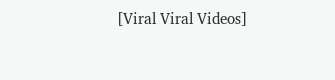[Viral Viral Videos]